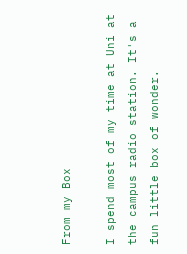From my Box

I spend most of my time at Uni at the campus radio station. It's a fun little box of wonder.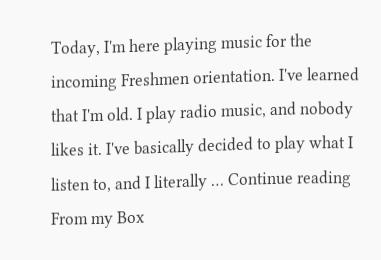Today, I'm here playing music for the incoming Freshmen orientation. I've learned that I'm old. I play radio music, and nobody likes it. I've basically decided to play what I listen to, and I literally … Continue reading From my Box